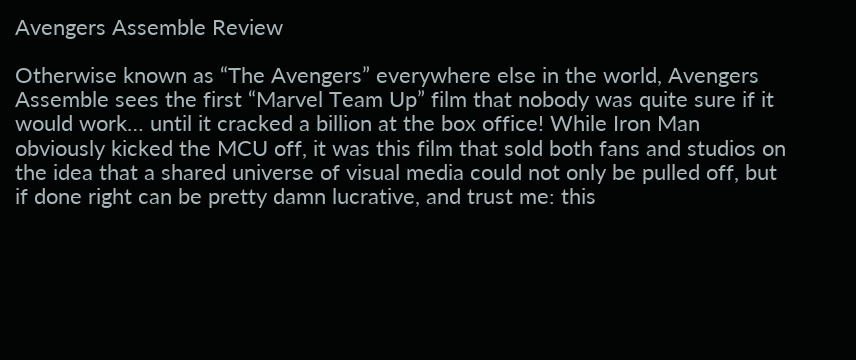Avengers Assemble Review

Otherwise known as “The Avengers” everywhere else in the world, Avengers Assemble sees the first “Marvel Team Up” film that nobody was quite sure if it would work… until it cracked a billion at the box office! While Iron Man obviously kicked the MCU off, it was this film that sold both fans and studios on the idea that a shared universe of visual media could not only be pulled off, but if done right can be pretty damn lucrative, and trust me: this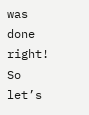was done right! So let’s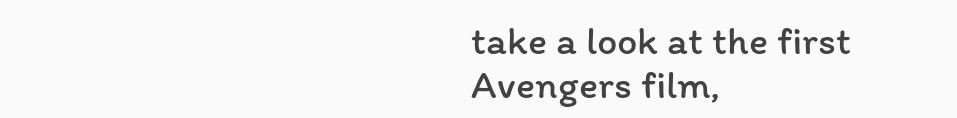take a look at the first Avengers film,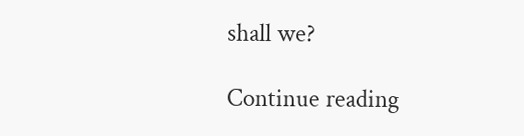shall we?

Continue reading